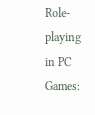Role-playing in PC Games: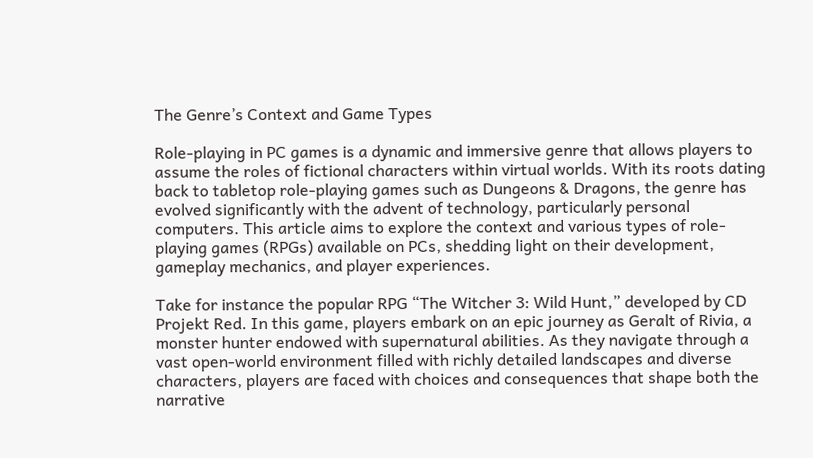The Genre’s Context and Game Types

Role-playing in PC games is a dynamic and immersive genre that allows players to assume the roles of fictional characters within virtual worlds. With its roots dating back to tabletop role-playing games such as Dungeons & Dragons, the genre has evolved significantly with the advent of technology, particularly personal computers. This article aims to explore the context and various types of role-playing games (RPGs) available on PCs, shedding light on their development, gameplay mechanics, and player experiences.

Take for instance the popular RPG “The Witcher 3: Wild Hunt,” developed by CD Projekt Red. In this game, players embark on an epic journey as Geralt of Rivia, a monster hunter endowed with supernatural abilities. As they navigate through a vast open-world environment filled with richly detailed landscapes and diverse characters, players are faced with choices and consequences that shape both the narrative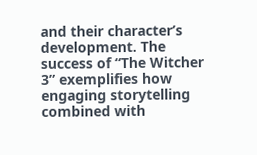and their character’s development. The success of “The Witcher 3” exemplifies how engaging storytelling combined with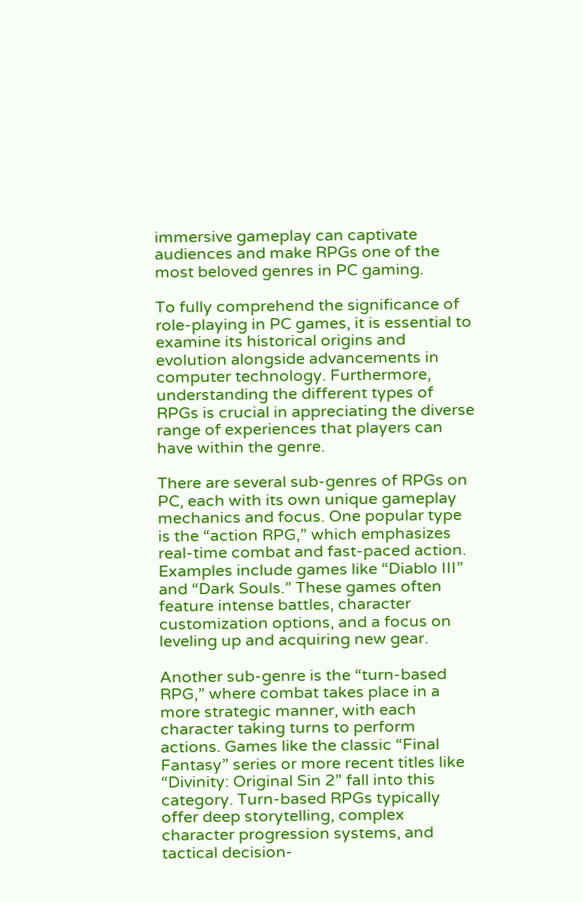immersive gameplay can captivate audiences and make RPGs one of the most beloved genres in PC gaming.

To fully comprehend the significance of role-playing in PC games, it is essential to examine its historical origins and evolution alongside advancements in computer technology. Furthermore, understanding the different types of RPGs is crucial in appreciating the diverse range of experiences that players can have within the genre.

There are several sub-genres of RPGs on PC, each with its own unique gameplay mechanics and focus. One popular type is the “action RPG,” which emphasizes real-time combat and fast-paced action. Examples include games like “Diablo III” and “Dark Souls.” These games often feature intense battles, character customization options, and a focus on leveling up and acquiring new gear.

Another sub-genre is the “turn-based RPG,” where combat takes place in a more strategic manner, with each character taking turns to perform actions. Games like the classic “Final Fantasy” series or more recent titles like “Divinity: Original Sin 2” fall into this category. Turn-based RPGs typically offer deep storytelling, complex character progression systems, and tactical decision-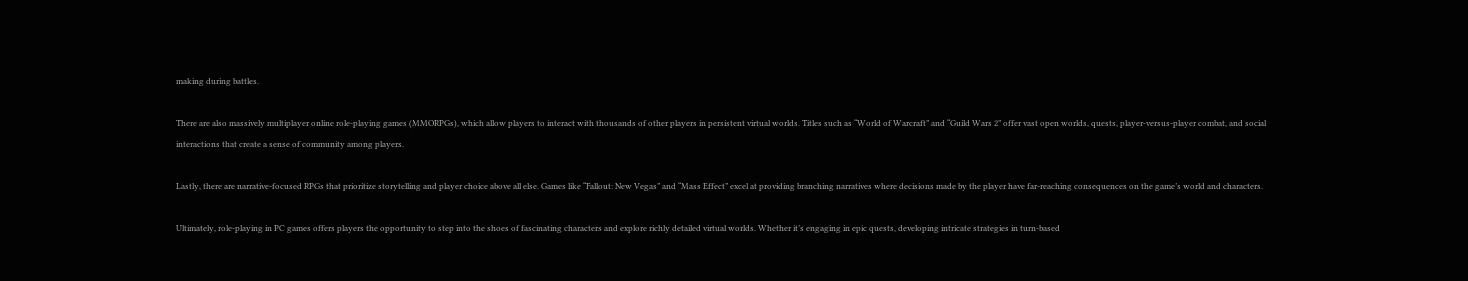making during battles.

There are also massively multiplayer online role-playing games (MMORPGs), which allow players to interact with thousands of other players in persistent virtual worlds. Titles such as “World of Warcraft” and “Guild Wars 2” offer vast open worlds, quests, player-versus-player combat, and social interactions that create a sense of community among players.

Lastly, there are narrative-focused RPGs that prioritize storytelling and player choice above all else. Games like “Fallout: New Vegas” and “Mass Effect” excel at providing branching narratives where decisions made by the player have far-reaching consequences on the game’s world and characters.

Ultimately, role-playing in PC games offers players the opportunity to step into the shoes of fascinating characters and explore richly detailed virtual worlds. Whether it’s engaging in epic quests, developing intricate strategies in turn-based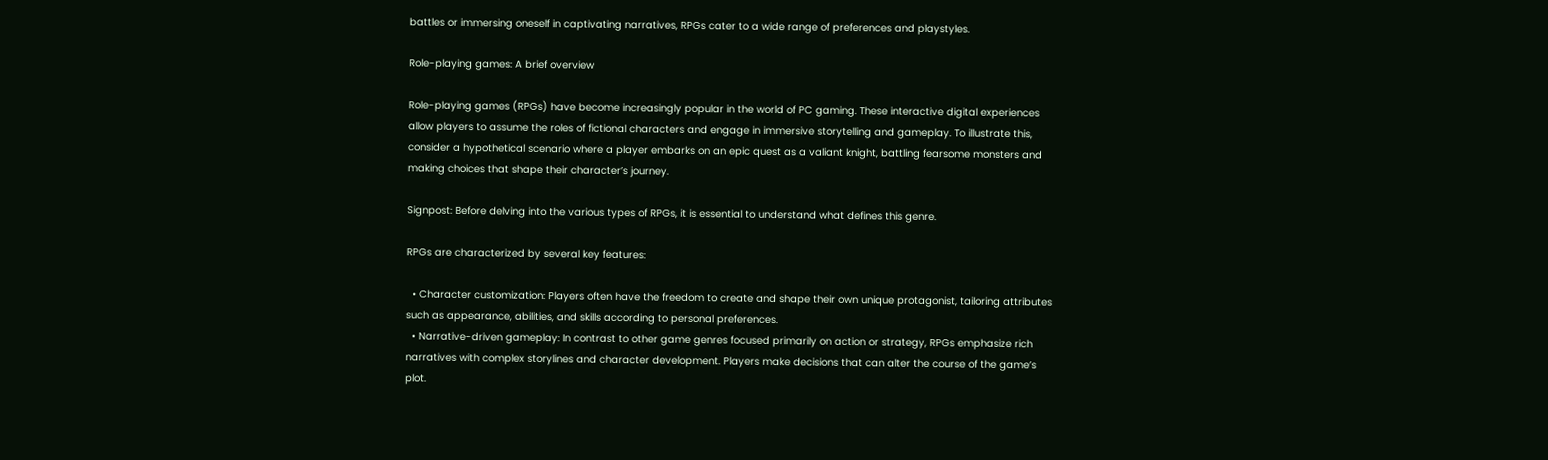battles or immersing oneself in captivating narratives, RPGs cater to a wide range of preferences and playstyles.

Role-playing games: A brief overview

Role-playing games (RPGs) have become increasingly popular in the world of PC gaming. These interactive digital experiences allow players to assume the roles of fictional characters and engage in immersive storytelling and gameplay. To illustrate this, consider a hypothetical scenario where a player embarks on an epic quest as a valiant knight, battling fearsome monsters and making choices that shape their character’s journey.

Signpost: Before delving into the various types of RPGs, it is essential to understand what defines this genre.

RPGs are characterized by several key features:

  • Character customization: Players often have the freedom to create and shape their own unique protagonist, tailoring attributes such as appearance, abilities, and skills according to personal preferences.
  • Narrative-driven gameplay: In contrast to other game genres focused primarily on action or strategy, RPGs emphasize rich narratives with complex storylines and character development. Players make decisions that can alter the course of the game’s plot.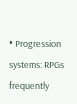• Progression systems: RPGs frequently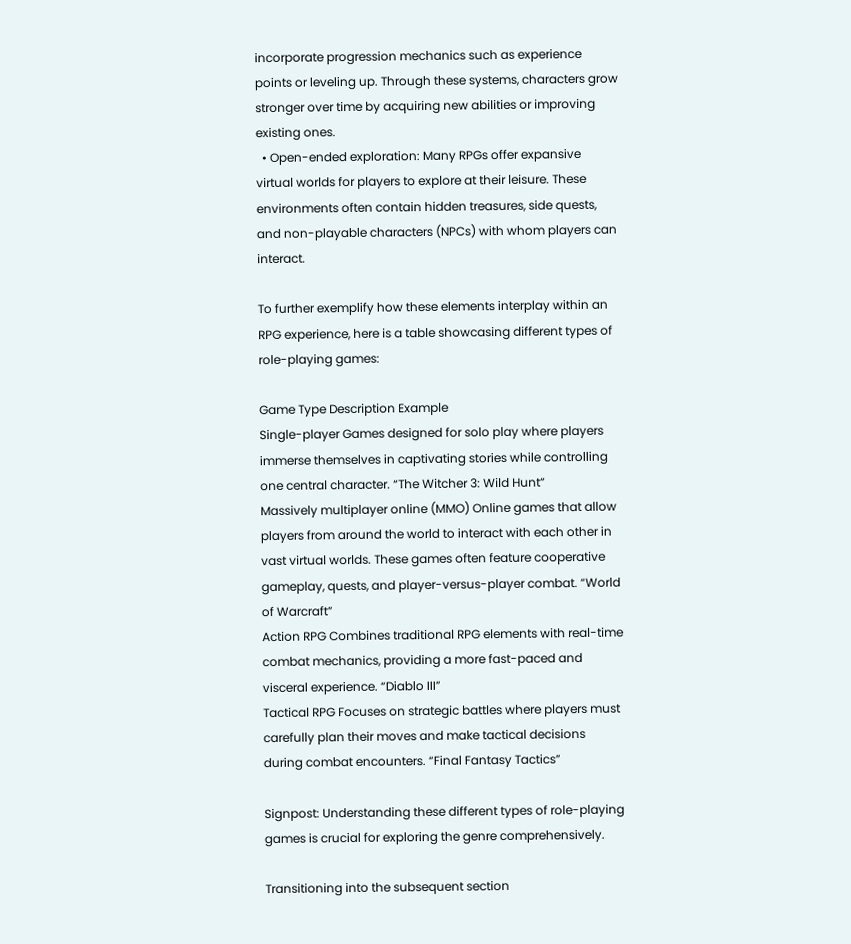incorporate progression mechanics such as experience points or leveling up. Through these systems, characters grow stronger over time by acquiring new abilities or improving existing ones.
  • Open-ended exploration: Many RPGs offer expansive virtual worlds for players to explore at their leisure. These environments often contain hidden treasures, side quests, and non-playable characters (NPCs) with whom players can interact.

To further exemplify how these elements interplay within an RPG experience, here is a table showcasing different types of role-playing games:

Game Type Description Example
Single-player Games designed for solo play where players immerse themselves in captivating stories while controlling one central character. “The Witcher 3: Wild Hunt”
Massively multiplayer online (MMO) Online games that allow players from around the world to interact with each other in vast virtual worlds. These games often feature cooperative gameplay, quests, and player-versus-player combat. “World of Warcraft”
Action RPG Combines traditional RPG elements with real-time combat mechanics, providing a more fast-paced and visceral experience. “Diablo III”
Tactical RPG Focuses on strategic battles where players must carefully plan their moves and make tactical decisions during combat encounters. “Final Fantasy Tactics”

Signpost: Understanding these different types of role-playing games is crucial for exploring the genre comprehensively.

Transitioning into the subsequent section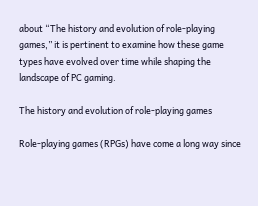about “The history and evolution of role-playing games,” it is pertinent to examine how these game types have evolved over time while shaping the landscape of PC gaming.

The history and evolution of role-playing games

Role-playing games (RPGs) have come a long way since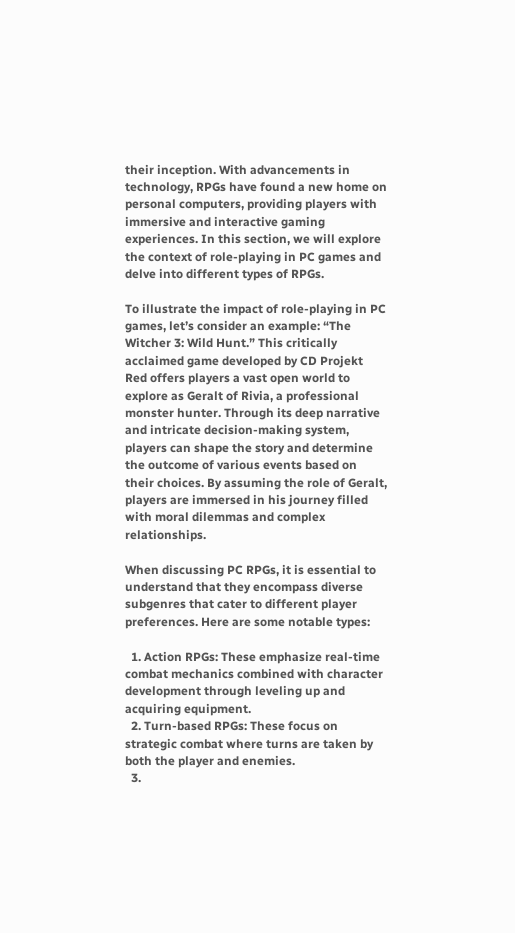their inception. With advancements in technology, RPGs have found a new home on personal computers, providing players with immersive and interactive gaming experiences. In this section, we will explore the context of role-playing in PC games and delve into different types of RPGs.

To illustrate the impact of role-playing in PC games, let’s consider an example: “The Witcher 3: Wild Hunt.” This critically acclaimed game developed by CD Projekt Red offers players a vast open world to explore as Geralt of Rivia, a professional monster hunter. Through its deep narrative and intricate decision-making system, players can shape the story and determine the outcome of various events based on their choices. By assuming the role of Geralt, players are immersed in his journey filled with moral dilemmas and complex relationships.

When discussing PC RPGs, it is essential to understand that they encompass diverse subgenres that cater to different player preferences. Here are some notable types:

  1. Action RPGs: These emphasize real-time combat mechanics combined with character development through leveling up and acquiring equipment.
  2. Turn-based RPGs: These focus on strategic combat where turns are taken by both the player and enemies.
  3.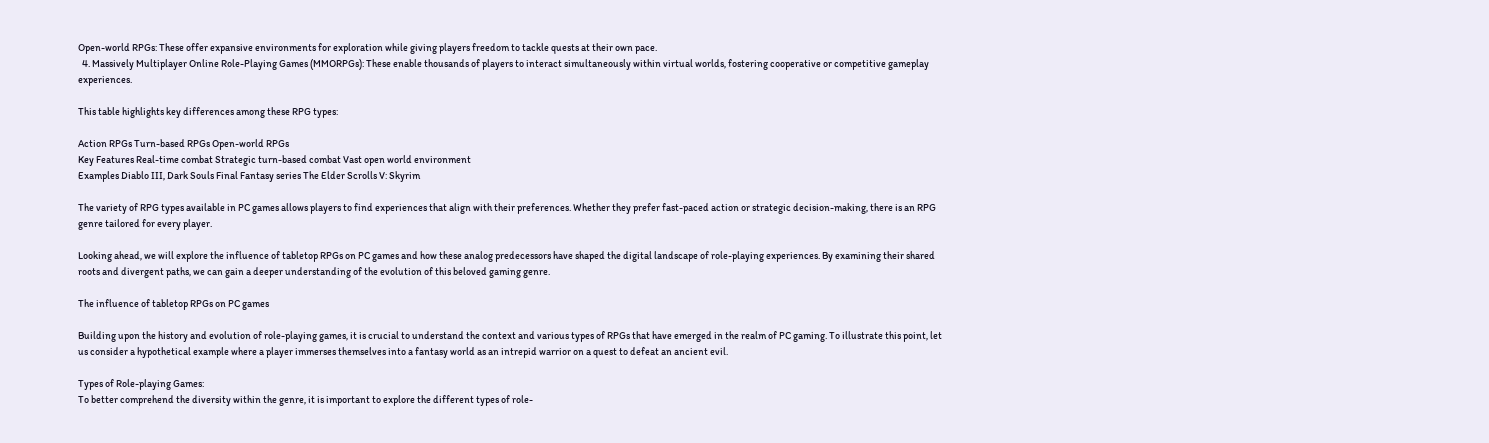Open-world RPGs: These offer expansive environments for exploration while giving players freedom to tackle quests at their own pace.
  4. Massively Multiplayer Online Role-Playing Games (MMORPGs): These enable thousands of players to interact simultaneously within virtual worlds, fostering cooperative or competitive gameplay experiences.

This table highlights key differences among these RPG types:

Action RPGs Turn-based RPGs Open-world RPGs
Key Features Real-time combat Strategic turn-based combat Vast open world environment
Examples Diablo III, Dark Souls Final Fantasy series The Elder Scrolls V: Skyrim

The variety of RPG types available in PC games allows players to find experiences that align with their preferences. Whether they prefer fast-paced action or strategic decision-making, there is an RPG genre tailored for every player.

Looking ahead, we will explore the influence of tabletop RPGs on PC games and how these analog predecessors have shaped the digital landscape of role-playing experiences. By examining their shared roots and divergent paths, we can gain a deeper understanding of the evolution of this beloved gaming genre.

The influence of tabletop RPGs on PC games

Building upon the history and evolution of role-playing games, it is crucial to understand the context and various types of RPGs that have emerged in the realm of PC gaming. To illustrate this point, let us consider a hypothetical example where a player immerses themselves into a fantasy world as an intrepid warrior on a quest to defeat an ancient evil.

Types of Role-playing Games:
To better comprehend the diversity within the genre, it is important to explore the different types of role-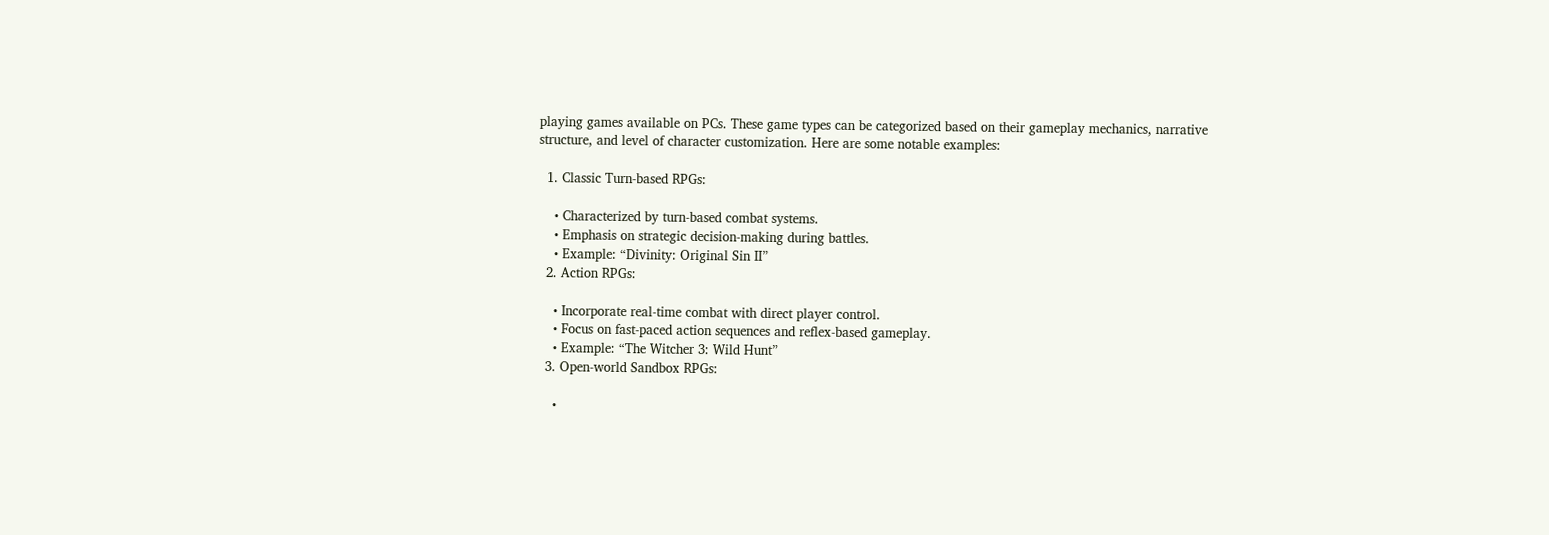playing games available on PCs. These game types can be categorized based on their gameplay mechanics, narrative structure, and level of character customization. Here are some notable examples:

  1. Classic Turn-based RPGs:

    • Characterized by turn-based combat systems.
    • Emphasis on strategic decision-making during battles.
    • Example: “Divinity: Original Sin II”
  2. Action RPGs:

    • Incorporate real-time combat with direct player control.
    • Focus on fast-paced action sequences and reflex-based gameplay.
    • Example: “The Witcher 3: Wild Hunt”
  3. Open-world Sandbox RPGs:

    •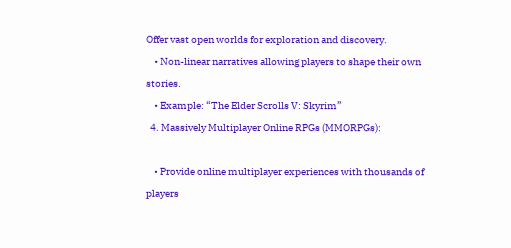Offer vast open worlds for exploration and discovery.
    • Non-linear narratives allowing players to shape their own stories.
    • Example: “The Elder Scrolls V: Skyrim”
  4. Massively Multiplayer Online RPGs (MMORPGs):

    • Provide online multiplayer experiences with thousands of players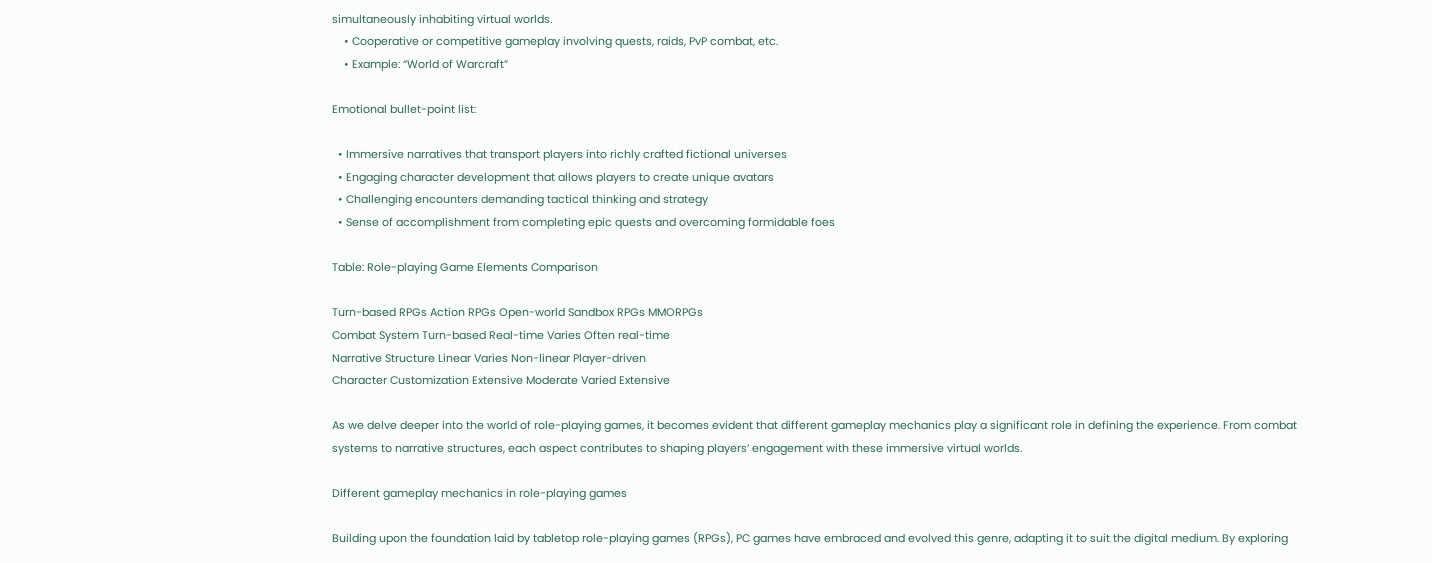simultaneously inhabiting virtual worlds.
    • Cooperative or competitive gameplay involving quests, raids, PvP combat, etc.
    • Example: “World of Warcraft”

Emotional bullet-point list:

  • Immersive narratives that transport players into richly crafted fictional universes
  • Engaging character development that allows players to create unique avatars
  • Challenging encounters demanding tactical thinking and strategy
  • Sense of accomplishment from completing epic quests and overcoming formidable foes

Table: Role-playing Game Elements Comparison

Turn-based RPGs Action RPGs Open-world Sandbox RPGs MMORPGs
Combat System Turn-based Real-time Varies Often real-time
Narrative Structure Linear Varies Non-linear Player-driven
Character Customization Extensive Moderate Varied Extensive

As we delve deeper into the world of role-playing games, it becomes evident that different gameplay mechanics play a significant role in defining the experience. From combat systems to narrative structures, each aspect contributes to shaping players’ engagement with these immersive virtual worlds.

Different gameplay mechanics in role-playing games

Building upon the foundation laid by tabletop role-playing games (RPGs), PC games have embraced and evolved this genre, adapting it to suit the digital medium. By exploring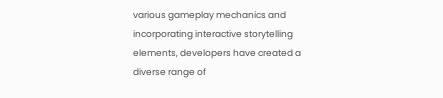various gameplay mechanics and incorporating interactive storytelling elements, developers have created a diverse range of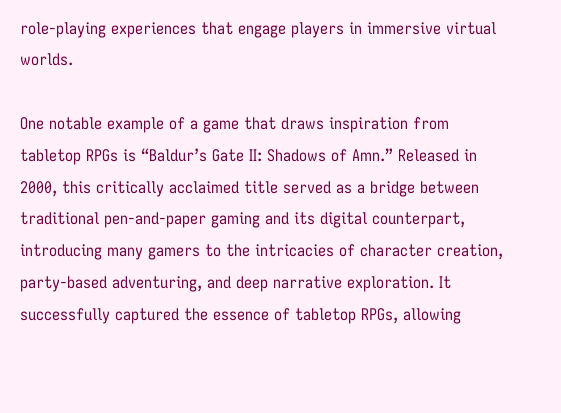role-playing experiences that engage players in immersive virtual worlds.

One notable example of a game that draws inspiration from tabletop RPGs is “Baldur’s Gate II: Shadows of Amn.” Released in 2000, this critically acclaimed title served as a bridge between traditional pen-and-paper gaming and its digital counterpart, introducing many gamers to the intricacies of character creation, party-based adventuring, and deep narrative exploration. It successfully captured the essence of tabletop RPGs, allowing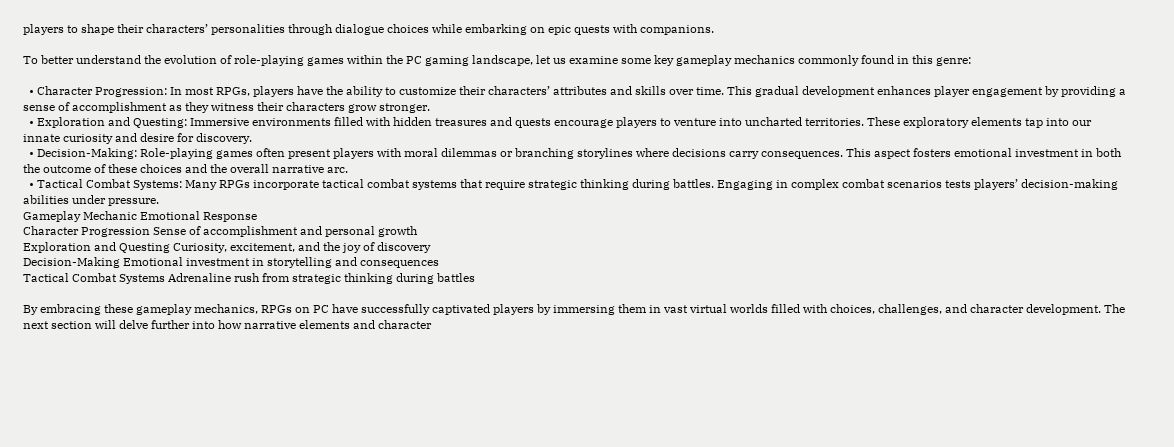players to shape their characters’ personalities through dialogue choices while embarking on epic quests with companions.

To better understand the evolution of role-playing games within the PC gaming landscape, let us examine some key gameplay mechanics commonly found in this genre:

  • Character Progression: In most RPGs, players have the ability to customize their characters’ attributes and skills over time. This gradual development enhances player engagement by providing a sense of accomplishment as they witness their characters grow stronger.
  • Exploration and Questing: Immersive environments filled with hidden treasures and quests encourage players to venture into uncharted territories. These exploratory elements tap into our innate curiosity and desire for discovery.
  • Decision-Making: Role-playing games often present players with moral dilemmas or branching storylines where decisions carry consequences. This aspect fosters emotional investment in both the outcome of these choices and the overall narrative arc.
  • Tactical Combat Systems: Many RPGs incorporate tactical combat systems that require strategic thinking during battles. Engaging in complex combat scenarios tests players’ decision-making abilities under pressure.
Gameplay Mechanic Emotional Response
Character Progression Sense of accomplishment and personal growth
Exploration and Questing Curiosity, excitement, and the joy of discovery
Decision-Making Emotional investment in storytelling and consequences
Tactical Combat Systems Adrenaline rush from strategic thinking during battles

By embracing these gameplay mechanics, RPGs on PC have successfully captivated players by immersing them in vast virtual worlds filled with choices, challenges, and character development. The next section will delve further into how narrative elements and character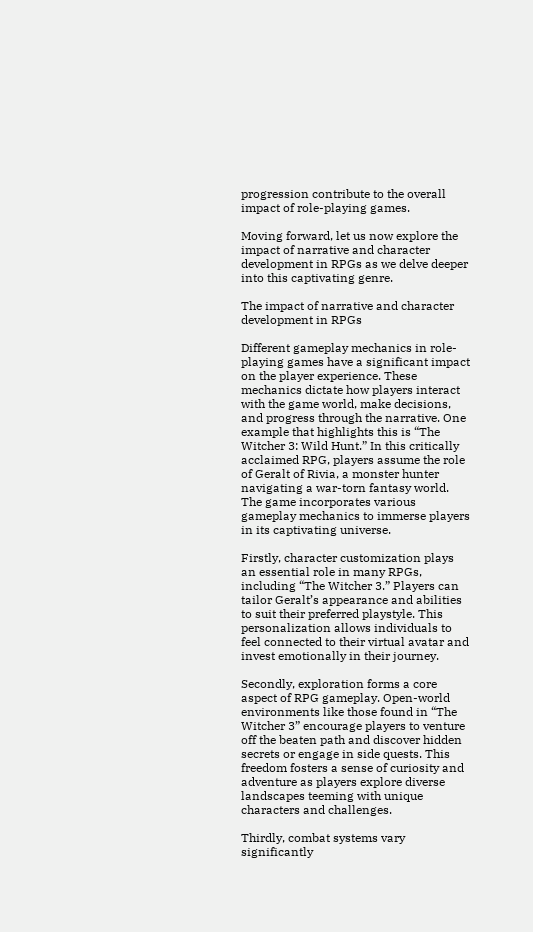progression contribute to the overall impact of role-playing games.

Moving forward, let us now explore the impact of narrative and character development in RPGs as we delve deeper into this captivating genre.

The impact of narrative and character development in RPGs

Different gameplay mechanics in role-playing games have a significant impact on the player experience. These mechanics dictate how players interact with the game world, make decisions, and progress through the narrative. One example that highlights this is “The Witcher 3: Wild Hunt.” In this critically acclaimed RPG, players assume the role of Geralt of Rivia, a monster hunter navigating a war-torn fantasy world. The game incorporates various gameplay mechanics to immerse players in its captivating universe.

Firstly, character customization plays an essential role in many RPGs, including “The Witcher 3.” Players can tailor Geralt’s appearance and abilities to suit their preferred playstyle. This personalization allows individuals to feel connected to their virtual avatar and invest emotionally in their journey.

Secondly, exploration forms a core aspect of RPG gameplay. Open-world environments like those found in “The Witcher 3” encourage players to venture off the beaten path and discover hidden secrets or engage in side quests. This freedom fosters a sense of curiosity and adventure as players explore diverse landscapes teeming with unique characters and challenges.

Thirdly, combat systems vary significantly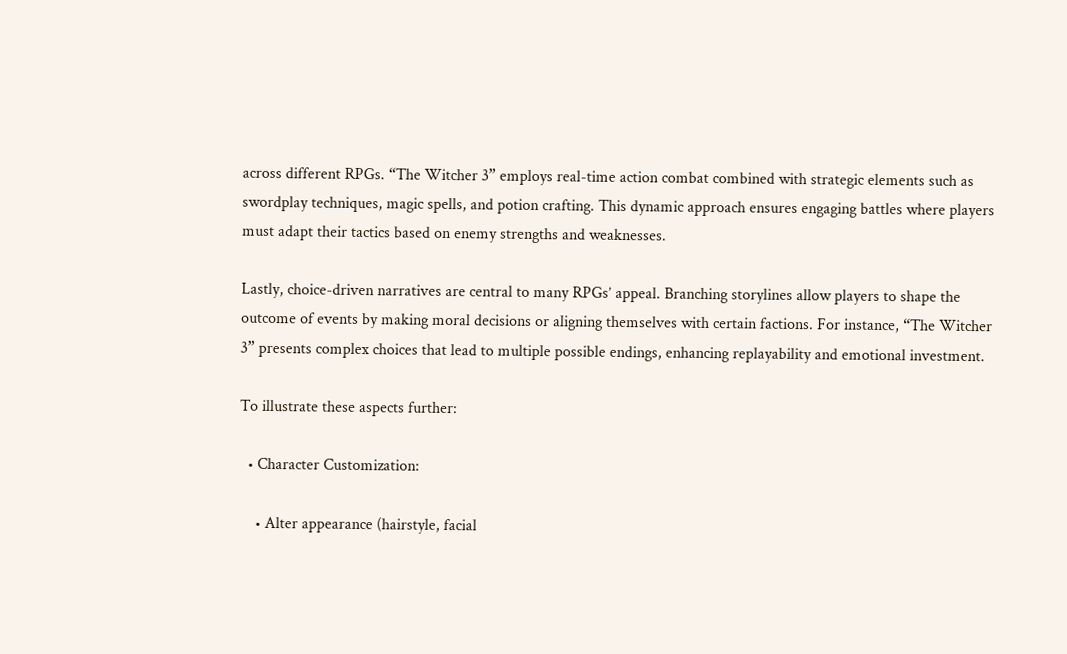across different RPGs. “The Witcher 3” employs real-time action combat combined with strategic elements such as swordplay techniques, magic spells, and potion crafting. This dynamic approach ensures engaging battles where players must adapt their tactics based on enemy strengths and weaknesses.

Lastly, choice-driven narratives are central to many RPGs’ appeal. Branching storylines allow players to shape the outcome of events by making moral decisions or aligning themselves with certain factions. For instance, “The Witcher 3” presents complex choices that lead to multiple possible endings, enhancing replayability and emotional investment.

To illustrate these aspects further:

  • Character Customization:

    • Alter appearance (hairstyle, facial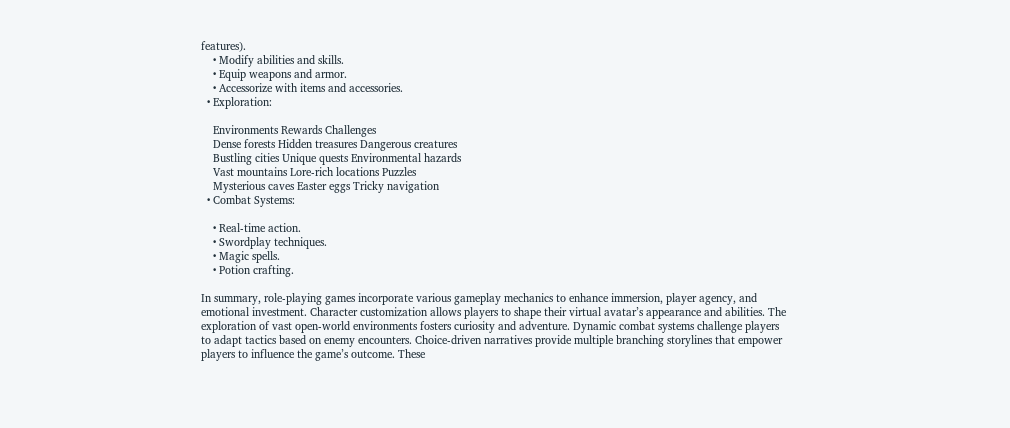features).
    • Modify abilities and skills.
    • Equip weapons and armor.
    • Accessorize with items and accessories.
  • Exploration:

    Environments Rewards Challenges
    Dense forests Hidden treasures Dangerous creatures
    Bustling cities Unique quests Environmental hazards
    Vast mountains Lore-rich locations Puzzles
    Mysterious caves Easter eggs Tricky navigation
  • Combat Systems:

    • Real-time action.
    • Swordplay techniques.
    • Magic spells.
    • Potion crafting.

In summary, role-playing games incorporate various gameplay mechanics to enhance immersion, player agency, and emotional investment. Character customization allows players to shape their virtual avatar’s appearance and abilities. The exploration of vast open-world environments fosters curiosity and adventure. Dynamic combat systems challenge players to adapt tactics based on enemy encounters. Choice-driven narratives provide multiple branching storylines that empower players to influence the game’s outcome. These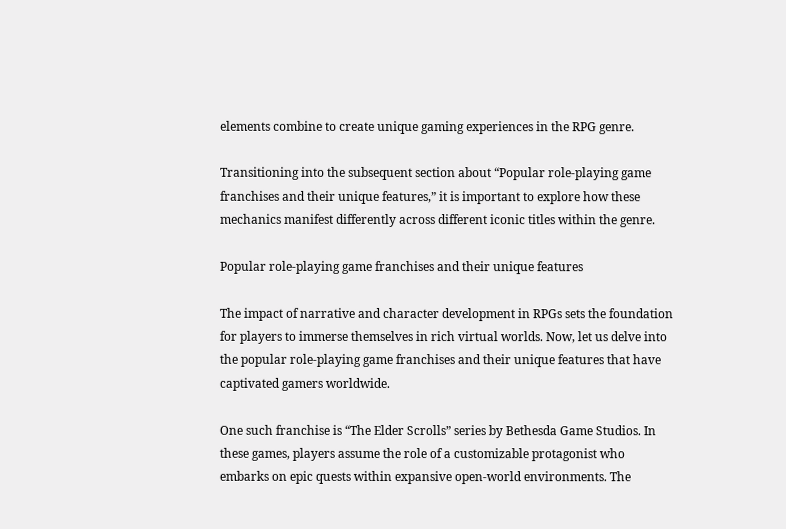elements combine to create unique gaming experiences in the RPG genre.

Transitioning into the subsequent section about “Popular role-playing game franchises and their unique features,” it is important to explore how these mechanics manifest differently across different iconic titles within the genre.

Popular role-playing game franchises and their unique features

The impact of narrative and character development in RPGs sets the foundation for players to immerse themselves in rich virtual worlds. Now, let us delve into the popular role-playing game franchises and their unique features that have captivated gamers worldwide.

One such franchise is “The Elder Scrolls” series by Bethesda Game Studios. In these games, players assume the role of a customizable protagonist who embarks on epic quests within expansive open-world environments. The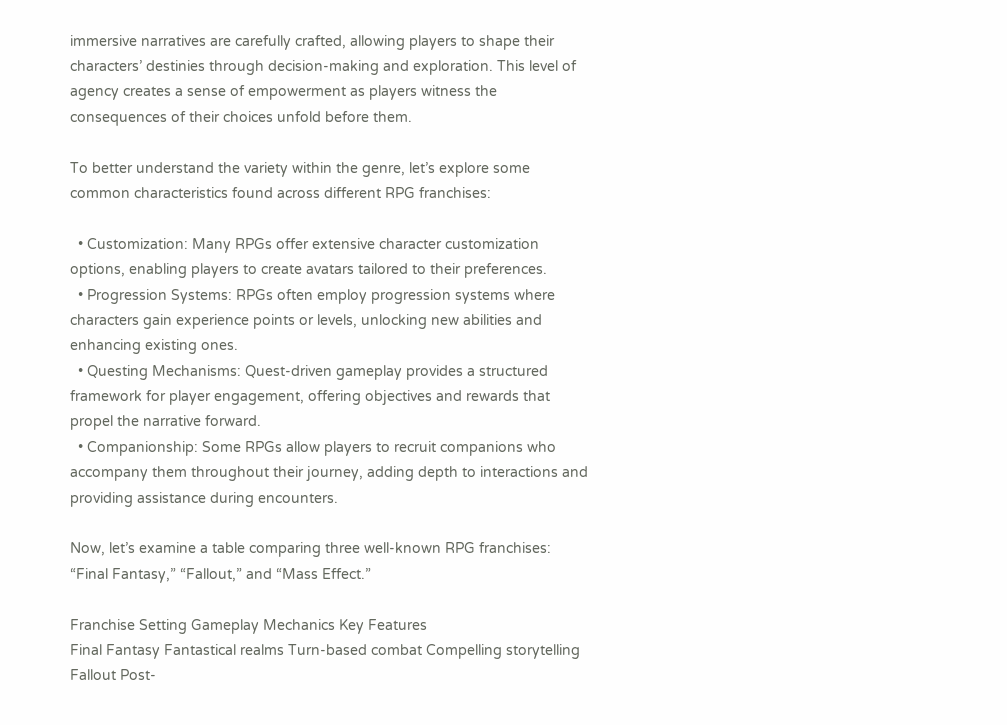immersive narratives are carefully crafted, allowing players to shape their characters’ destinies through decision-making and exploration. This level of agency creates a sense of empowerment as players witness the consequences of their choices unfold before them.

To better understand the variety within the genre, let’s explore some common characteristics found across different RPG franchises:

  • Customization: Many RPGs offer extensive character customization options, enabling players to create avatars tailored to their preferences.
  • Progression Systems: RPGs often employ progression systems where characters gain experience points or levels, unlocking new abilities and enhancing existing ones.
  • Questing Mechanisms: Quest-driven gameplay provides a structured framework for player engagement, offering objectives and rewards that propel the narrative forward.
  • Companionship: Some RPGs allow players to recruit companions who accompany them throughout their journey, adding depth to interactions and providing assistance during encounters.

Now, let’s examine a table comparing three well-known RPG franchises: “Final Fantasy,” “Fallout,” and “Mass Effect.”

Franchise Setting Gameplay Mechanics Key Features
Final Fantasy Fantastical realms Turn-based combat Compelling storytelling
Fallout Post-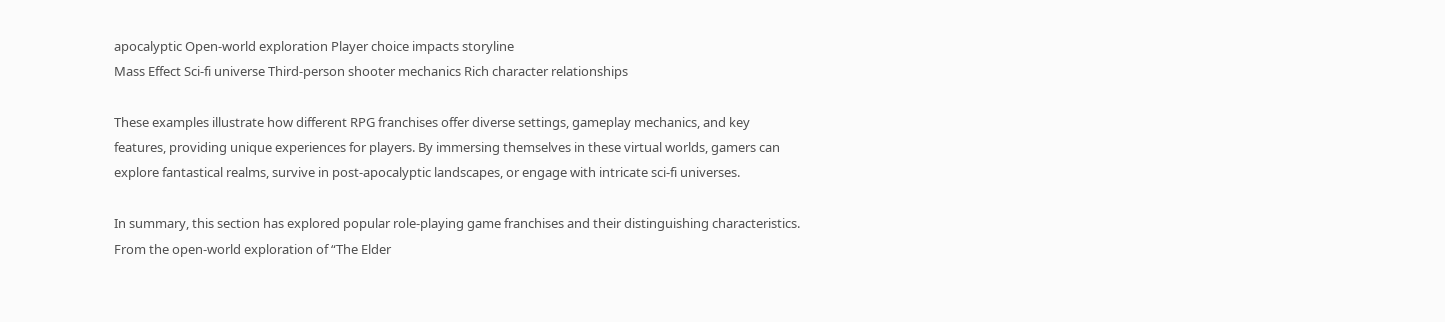apocalyptic Open-world exploration Player choice impacts storyline
Mass Effect Sci-fi universe Third-person shooter mechanics Rich character relationships

These examples illustrate how different RPG franchises offer diverse settings, gameplay mechanics, and key features, providing unique experiences for players. By immersing themselves in these virtual worlds, gamers can explore fantastical realms, survive in post-apocalyptic landscapes, or engage with intricate sci-fi universes.

In summary, this section has explored popular role-playing game franchises and their distinguishing characteristics. From the open-world exploration of “The Elder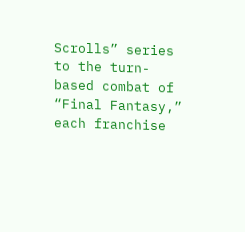Scrolls” series to the turn-based combat of “Final Fantasy,” each franchise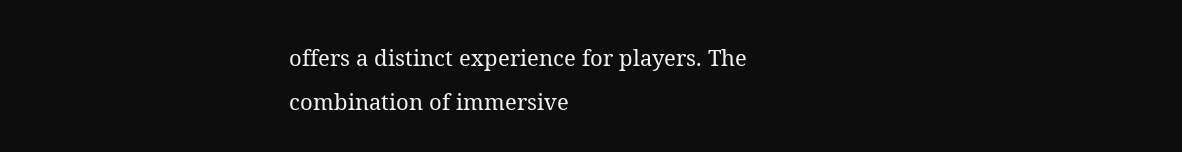offers a distinct experience for players. The combination of immersive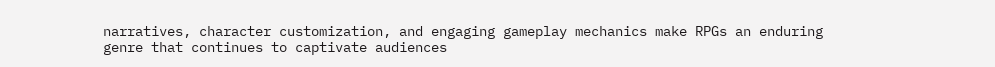narratives, character customization, and engaging gameplay mechanics make RPGs an enduring genre that continues to captivate audiences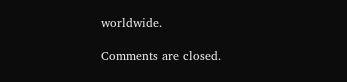worldwide.

Comments are closed.